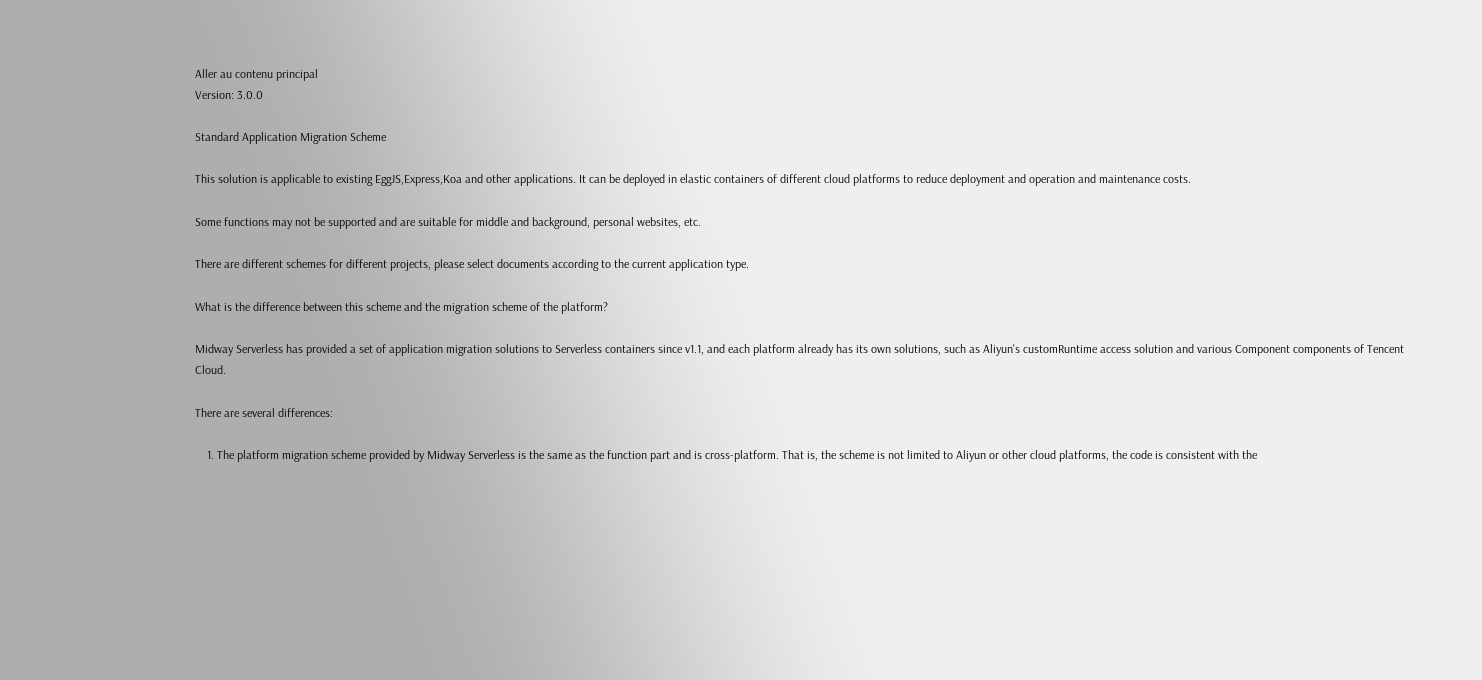Aller au contenu principal
Version: 3.0.0

Standard Application Migration Scheme

This solution is applicable to existing EggJS,Express,Koa and other applications. It can be deployed in elastic containers of different cloud platforms to reduce deployment and operation and maintenance costs.

Some functions may not be supported and are suitable for middle and background, personal websites, etc.

There are different schemes for different projects, please select documents according to the current application type.

What is the difference between this scheme and the migration scheme of the platform?

Midway Serverless has provided a set of application migration solutions to Serverless containers since v1.1, and each platform already has its own solutions, such as Aliyun's customRuntime access solution and various Component components of Tencent Cloud.

There are several differences:

    1. The platform migration scheme provided by Midway Serverless is the same as the function part and is cross-platform. That is, the scheme is not limited to Aliyun or other cloud platforms, the code is consistent with the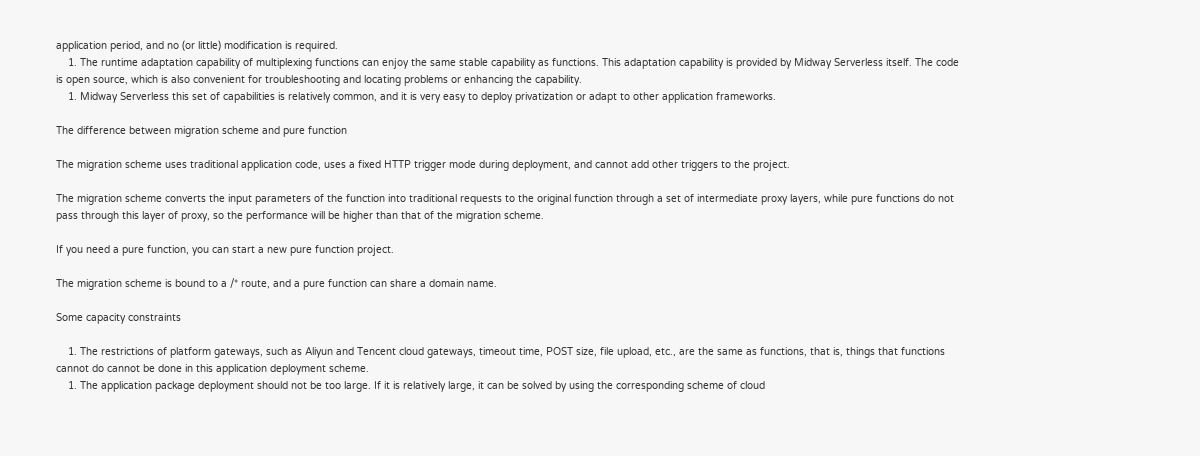application period, and no (or little) modification is required.
    1. The runtime adaptation capability of multiplexing functions can enjoy the same stable capability as functions. This adaptation capability is provided by Midway Serverless itself. The code is open source, which is also convenient for troubleshooting and locating problems or enhancing the capability.
    1. Midway Serverless this set of capabilities is relatively common, and it is very easy to deploy privatization or adapt to other application frameworks.

The difference between migration scheme and pure function

The migration scheme uses traditional application code, uses a fixed HTTP trigger mode during deployment, and cannot add other triggers to the project.

The migration scheme converts the input parameters of the function into traditional requests to the original function through a set of intermediate proxy layers, while pure functions do not pass through this layer of proxy, so the performance will be higher than that of the migration scheme.

If you need a pure function, you can start a new pure function project.

The migration scheme is bound to a /* route, and a pure function can share a domain name.

Some capacity constraints

    1. The restrictions of platform gateways, such as Aliyun and Tencent cloud gateways, timeout time, POST size, file upload, etc., are the same as functions, that is, things that functions cannot do cannot be done in this application deployment scheme.
    1. The application package deployment should not be too large. If it is relatively large, it can be solved by using the corresponding scheme of cloud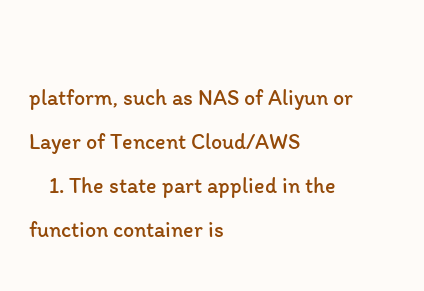platform, such as NAS of Aliyun or Layer of Tencent Cloud/AWS
    1. The state part applied in the function container is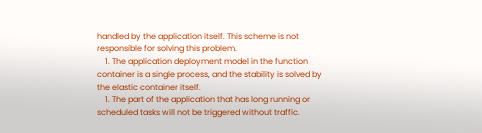handled by the application itself. This scheme is not responsible for solving this problem.
    1. The application deployment model in the function container is a single process, and the stability is solved by the elastic container itself.
    1. The part of the application that has long running or scheduled tasks will not be triggered without traffic.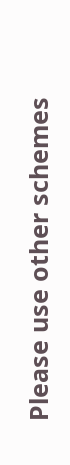Please use other schemes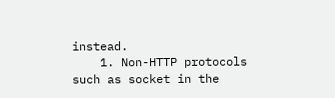instead.
    1. Non-HTTP protocols such as socket in the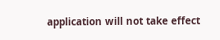application will not take effect